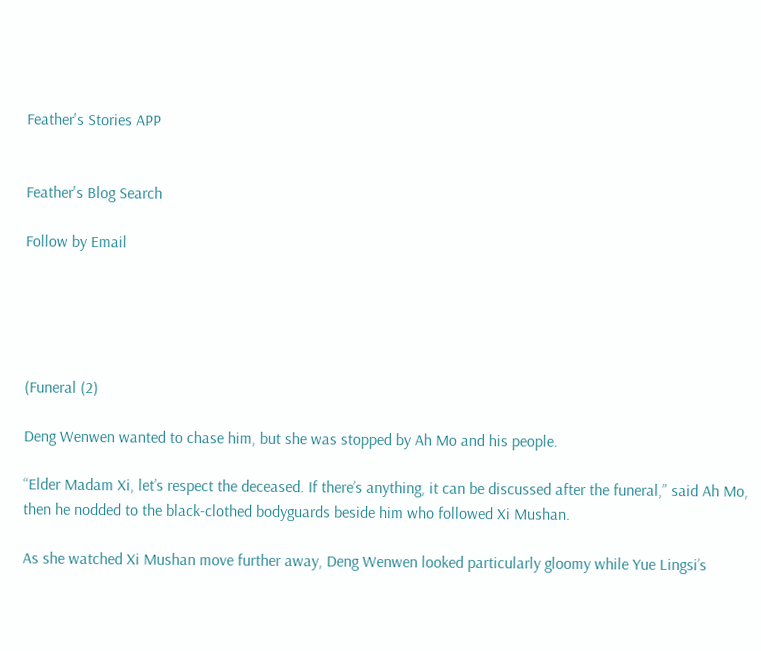Feather's Stories APP


Feather's Blog Search

Follow by Email





(Funeral (2)

Deng Wenwen wanted to chase him, but she was stopped by Ah Mo and his people.

“Elder Madam Xi, let’s respect the deceased. If there’s anything, it can be discussed after the funeral,” said Ah Mo, then he nodded to the black-clothed bodyguards beside him who followed Xi Mushan.

As she watched Xi Mushan move further away, Deng Wenwen looked particularly gloomy while Yue Lingsi’s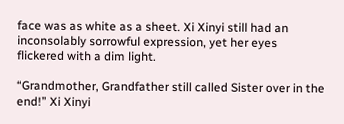face was as white as a sheet. Xi Xinyi still had an inconsolably sorrowful expression, yet her eyes flickered with a dim light.

“Grandmother, Grandfather still called Sister over in the end!” Xi Xinyi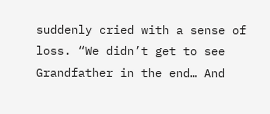suddenly cried with a sense of loss. “We didn’t get to see Grandfather in the end… And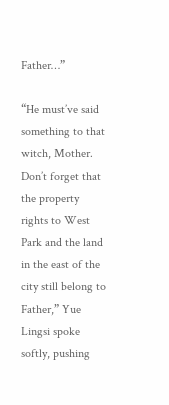Father…”

“He must’ve said something to that witch, Mother. Don’t forget that the property rights to West Park and the land in the east of the city still belong to Father,” Yue Lingsi spoke softly, pushing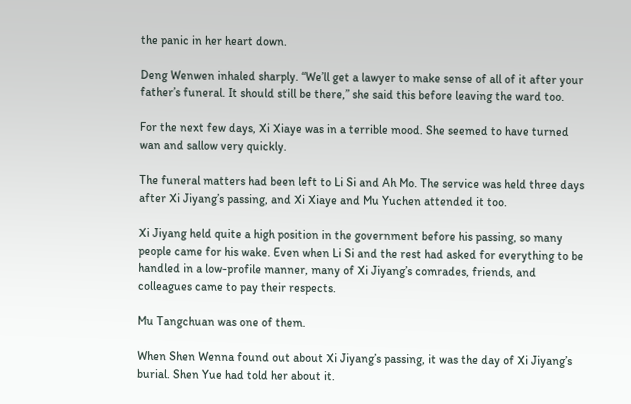the panic in her heart down.

Deng Wenwen inhaled sharply. “We’ll get a lawyer to make sense of all of it after your father’s funeral. It should still be there,” she said this before leaving the ward too.

For the next few days, Xi Xiaye was in a terrible mood. She seemed to have turned wan and sallow very quickly.

The funeral matters had been left to Li Si and Ah Mo. The service was held three days after Xi Jiyang’s passing, and Xi Xiaye and Mu Yuchen attended it too.

Xi Jiyang held quite a high position in the government before his passing, so many people came for his wake. Even when Li Si and the rest had asked for everything to be handled in a low-profile manner, many of Xi Jiyang’s comrades, friends, and colleagues came to pay their respects.

Mu Tangchuan was one of them.

When Shen Wenna found out about Xi Jiyang’s passing, it was the day of Xi Jiyang’s burial. Shen Yue had told her about it.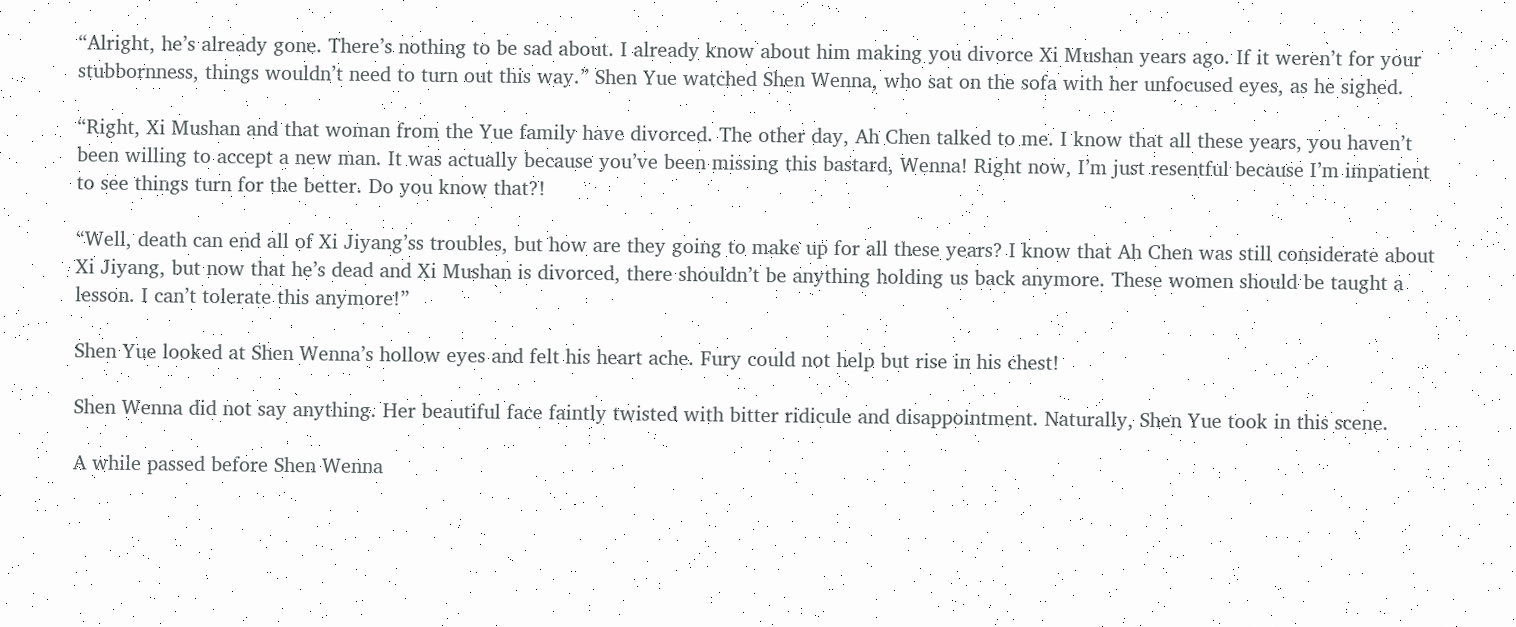“Alright, he’s already gone. There’s nothing to be sad about. I already know about him making you divorce Xi Mushan years ago. If it weren’t for your stubbornness, things wouldn’t need to turn out this way.” Shen Yue watched Shen Wenna, who sat on the sofa with her unfocused eyes, as he sighed.

“Right, Xi Mushan and that woman from the Yue family have divorced. The other day, Ah Chen talked to me. I know that all these years, you haven’t been willing to accept a new man. It was actually because you’ve been missing this bastard, Wenna! Right now, I’m just resentful because I’m impatient to see things turn for the better. Do you know that?!

“Well, death can end all of Xi Jiyang’ss troubles, but how are they going to make up for all these years? I know that Ah Chen was still considerate about Xi Jiyang, but now that he’s dead and Xi Mushan is divorced, there shouldn’t be anything holding us back anymore. These women should be taught a lesson. I can’t tolerate this anymore!”

Shen Yue looked at Shen Wenna’s hollow eyes and felt his heart ache. Fury could not help but rise in his chest!

Shen Wenna did not say anything. Her beautiful face faintly twisted with bitter ridicule and disappointment. Naturally, Shen Yue took in this scene.

A while passed before Shen Wenna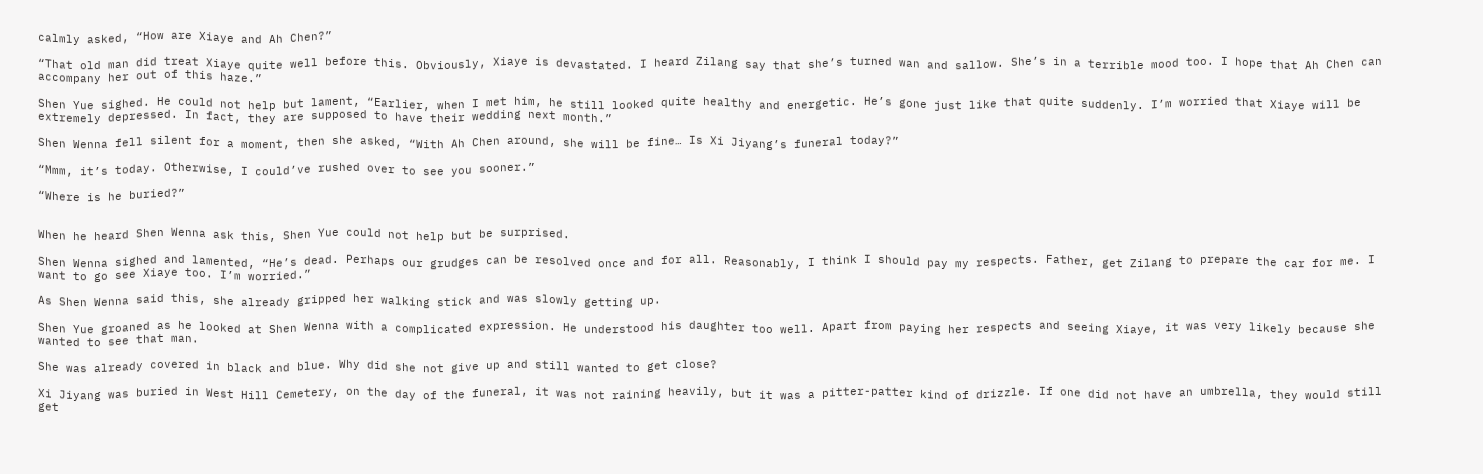calmly asked, “How are Xiaye and Ah Chen?”

“That old man did treat Xiaye quite well before this. Obviously, Xiaye is devastated. I heard Zilang say that she’s turned wan and sallow. She’s in a terrible mood too. I hope that Ah Chen can accompany her out of this haze.”

Shen Yue sighed. He could not help but lament, “Earlier, when I met him, he still looked quite healthy and energetic. He’s gone just like that quite suddenly. I’m worried that Xiaye will be extremely depressed. In fact, they are supposed to have their wedding next month.”

Shen Wenna fell silent for a moment, then she asked, “With Ah Chen around, she will be fine… Is Xi Jiyang’s funeral today?”

“Mmm, it’s today. Otherwise, I could’ve rushed over to see you sooner.”

“Where is he buried?”


When he heard Shen Wenna ask this, Shen Yue could not help but be surprised.

Shen Wenna sighed and lamented, “He’s dead. Perhaps our grudges can be resolved once and for all. Reasonably, I think I should pay my respects. Father, get Zilang to prepare the car for me. I want to go see Xiaye too. I’m worried.”

As Shen Wenna said this, she already gripped her walking stick and was slowly getting up.

Shen Yue groaned as he looked at Shen Wenna with a complicated expression. He understood his daughter too well. Apart from paying her respects and seeing Xiaye, it was very likely because she wanted to see that man.

She was already covered in black and blue. Why did she not give up and still wanted to get close?

Xi Jiyang was buried in West Hill Cemetery, on the day of the funeral, it was not raining heavily, but it was a pitter-patter kind of drizzle. If one did not have an umbrella, they would still get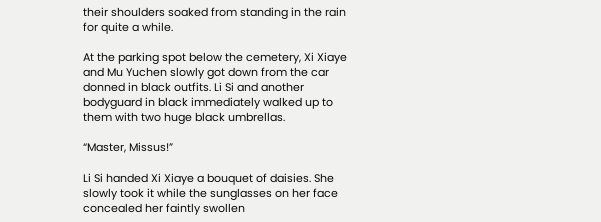their shoulders soaked from standing in the rain for quite a while.

At the parking spot below the cemetery, Xi Xiaye and Mu Yuchen slowly got down from the car donned in black outfits. Li Si and another bodyguard in black immediately walked up to them with two huge black umbrellas.

“Master, Missus!”

Li Si handed Xi Xiaye a bouquet of daisies. She slowly took it while the sunglasses on her face concealed her faintly swollen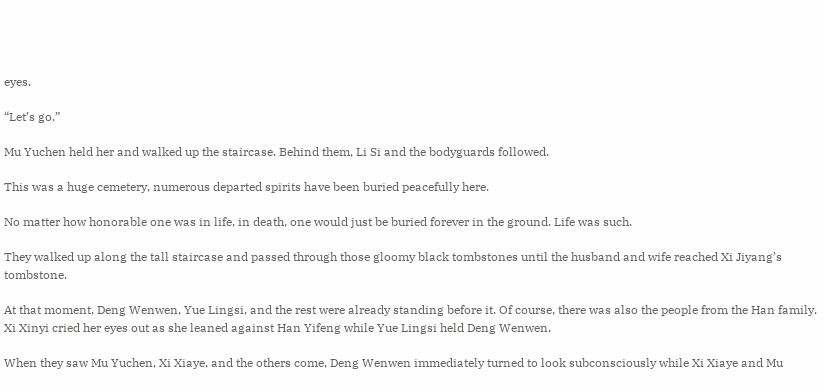eyes.

“Let’s go.”

Mu Yuchen held her and walked up the staircase. Behind them, Li Si and the bodyguards followed.

This was a huge cemetery, numerous departed spirits have been buried peacefully here.

No matter how honorable one was in life, in death, one would just be buried forever in the ground. Life was such.

They walked up along the tall staircase and passed through those gloomy black tombstones until the husband and wife reached Xi Jiyang’s tombstone.

At that moment, Deng Wenwen, Yue Lingsi, and the rest were already standing before it. Of course, there was also the people from the Han family. Xi Xinyi cried her eyes out as she leaned against Han Yifeng while Yue Lingsi held Deng Wenwen.

When they saw Mu Yuchen, Xi Xiaye, and the others come, Deng Wenwen immediately turned to look subconsciously while Xi Xiaye and Mu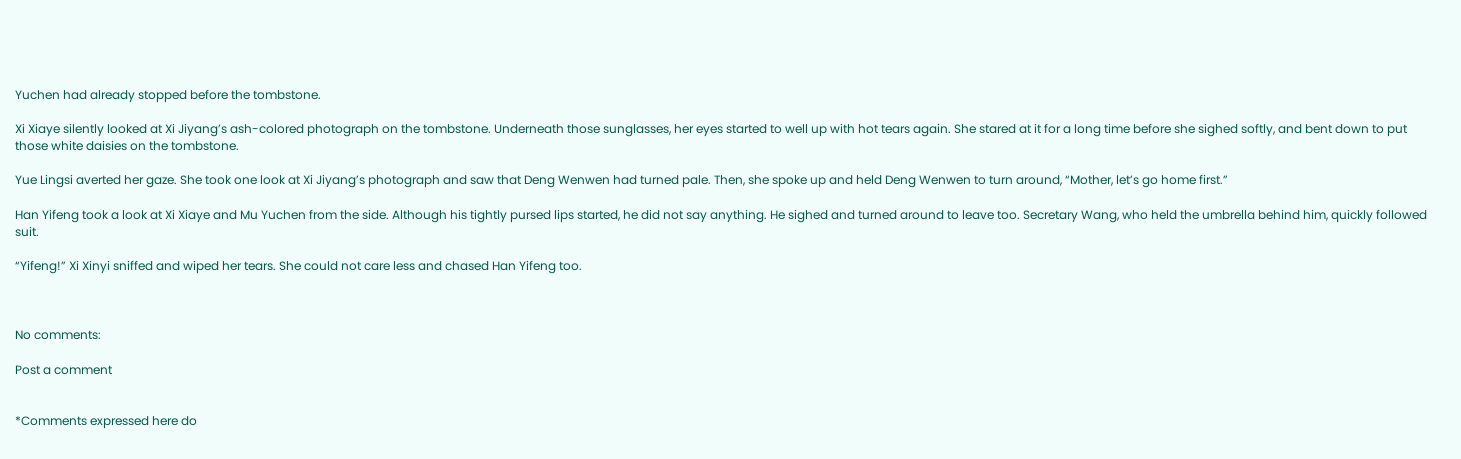Yuchen had already stopped before the tombstone.

Xi Xiaye silently looked at Xi Jiyang’s ash-colored photograph on the tombstone. Underneath those sunglasses, her eyes started to well up with hot tears again. She stared at it for a long time before she sighed softly, and bent down to put those white daisies on the tombstone.

Yue Lingsi averted her gaze. She took one look at Xi Jiyang’s photograph and saw that Deng Wenwen had turned pale. Then, she spoke up and held Deng Wenwen to turn around, “Mother, let’s go home first.”

Han Yifeng took a look at Xi Xiaye and Mu Yuchen from the side. Although his tightly pursed lips started, he did not say anything. He sighed and turned around to leave too. Secretary Wang, who held the umbrella behind him, quickly followed suit.

“Yifeng!” Xi Xinyi sniffed and wiped her tears. She could not care less and chased Han Yifeng too.



No comments:

Post a comment


*Comments expressed here do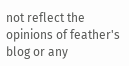not reflect the opinions of feather's blog or any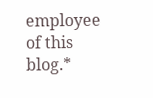employee of this blog.*